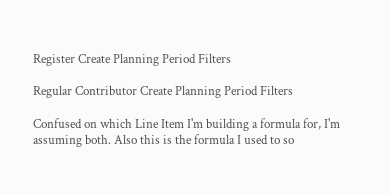Register Create Planning Period Filters

Regular Contributor Create Planning Period Filters

Confused on which Line Item I'm building a formula for, I'm assuming both. Also this is the formula I used to so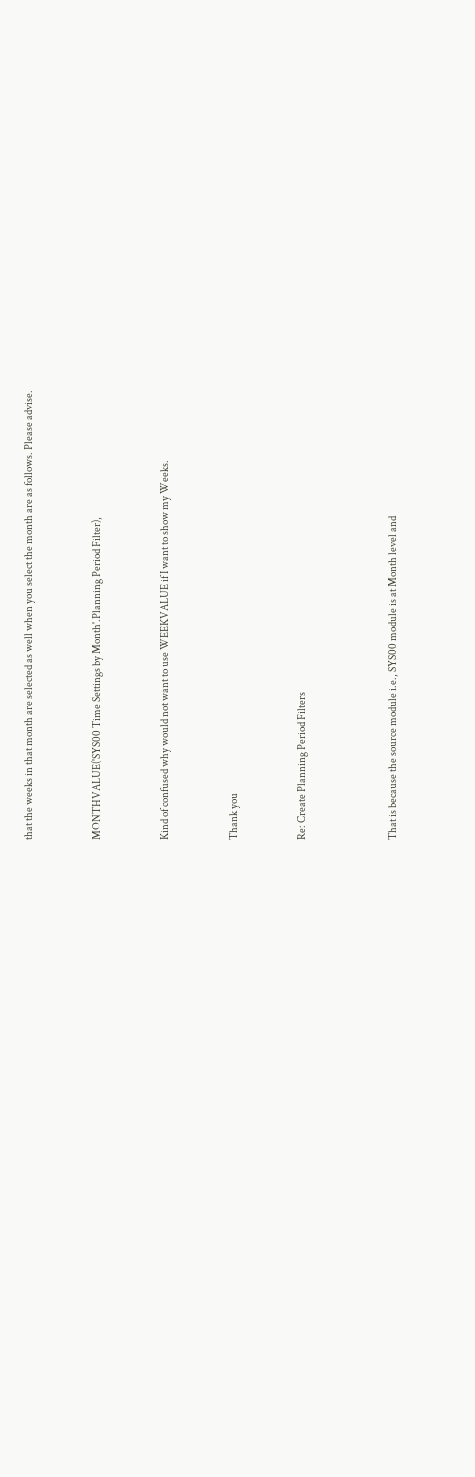that the weeks in that month are selected as well when you select the month are as follows. Please advise.


MONTHVALUE('SYS00 Time Settings by Month'.Planning Period Filter),


Kind of confused why would not want to use WEEKVALUE if I want to show my Weeks.


Thank you


Re: Create Planning Period Filters



That is because the source module i.e., SYS00 module is at Month level and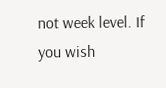not week level. If you wish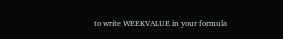to write WEEKVALUE in your formula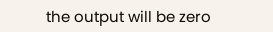the output will be zero